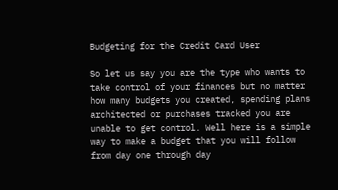Budgeting for the Credit Card User

So let us say you are the type who wants to take control of your finances but no matter how many budgets you created, spending plans architected or purchases tracked you are unable to get control. Well here is a simple way to make a budget that you will follow from day one through day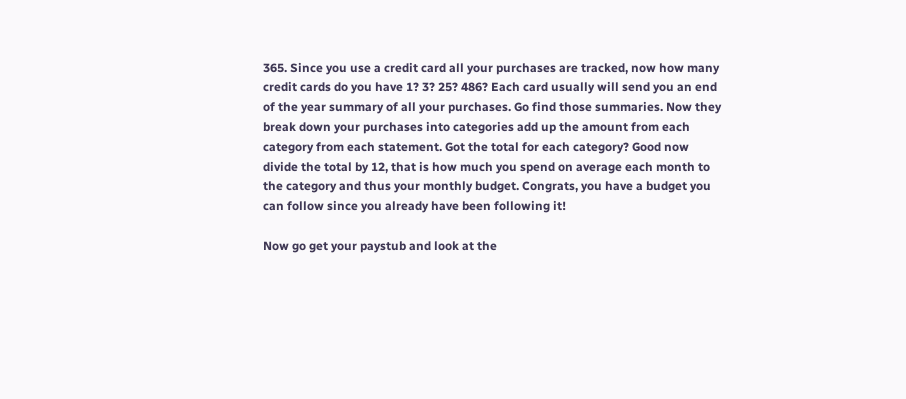365. Since you use a credit card all your purchases are tracked, now how many credit cards do you have 1? 3? 25? 486? Each card usually will send you an end of the year summary of all your purchases. Go find those summaries. Now they break down your purchases into categories add up the amount from each category from each statement. Got the total for each category? Good now divide the total by 12, that is how much you spend on average each month to the category and thus your monthly budget. Congrats, you have a budget you can follow since you already have been following it!

Now go get your paystub and look at the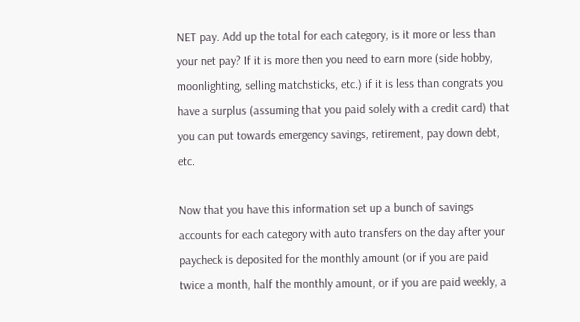NET pay. Add up the total for each category, is it more or less than your net pay? If it is more then you need to earn more (side hobby, moonlighting, selling matchsticks, etc.) if it is less than congrats you have a surplus (assuming that you paid solely with a credit card) that you can put towards emergency savings, retirement, pay down debt, etc.

Now that you have this information set up a bunch of savings accounts for each category with auto transfers on the day after your paycheck is deposited for the monthly amount (or if you are paid twice a month, half the monthly amount, or if you are paid weekly, a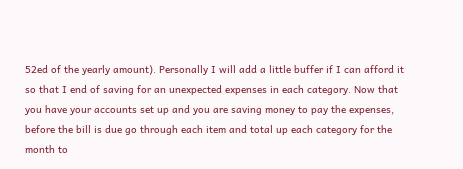52ed of the yearly amount). Personally I will add a little buffer if I can afford it so that I end of saving for an unexpected expenses in each category. Now that you have your accounts set up and you are saving money to pay the expenses, before the bill is due go through each item and total up each category for the month to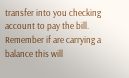transfer into you checking account to pay the bill. Remember if are carrying a balance this will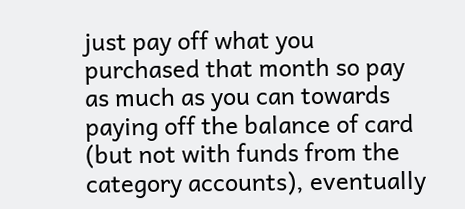just pay off what you purchased that month so pay as much as you can towards paying off the balance of card (but not with funds from the category accounts), eventually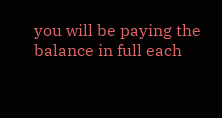you will be paying the balance in full each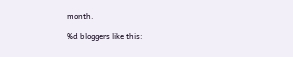month.

%d bloggers like this: